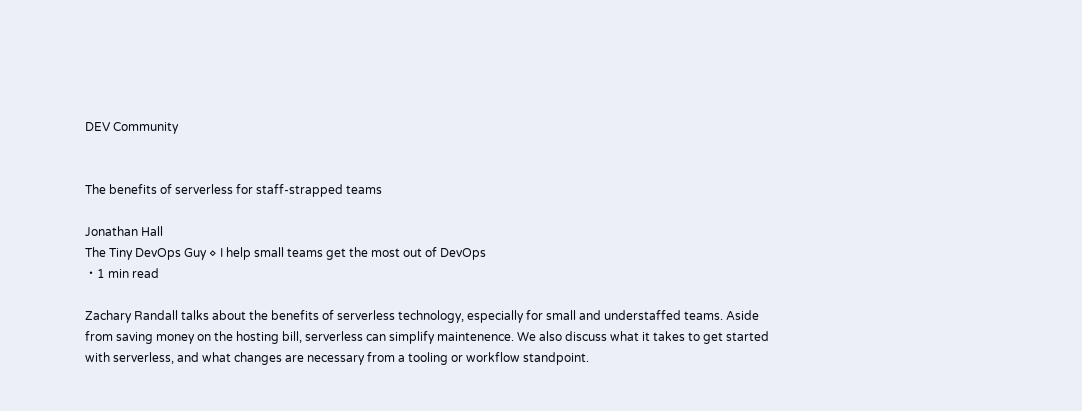DEV Community


The benefits of serverless for staff-strapped teams

Jonathan Hall
The Tiny DevOps Guy ⋄ I help small teams get the most out of DevOps
・1 min read

Zachary Randall talks about the benefits of serverless technology, especially for small and understaffed teams. Aside from saving money on the hosting bill, serverless can simplify maintenence. We also discuss what it takes to get started with serverless, and what changes are necessary from a tooling or workflow standpoint.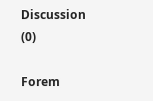Discussion (0)

Forem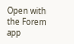Open with the Forem app